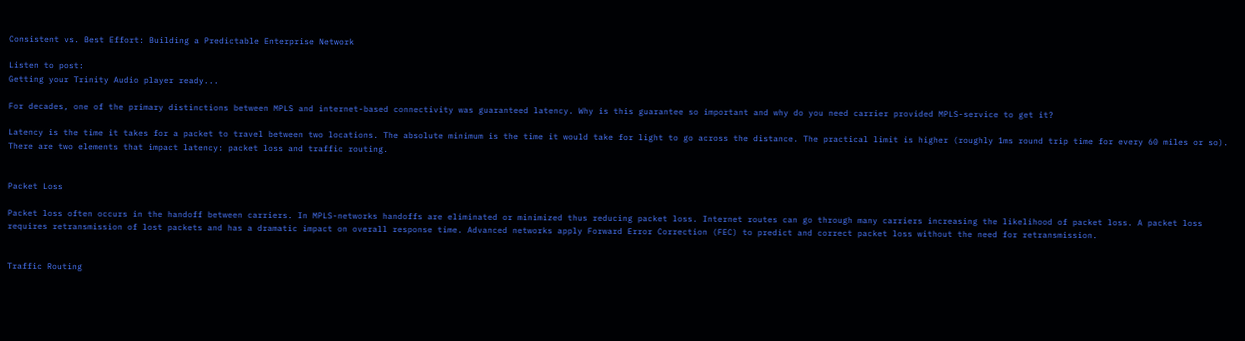Consistent vs. Best Effort: Building a Predictable Enterprise Network

Listen to post:
Getting your Trinity Audio player ready...

For decades, one of the primary distinctions between MPLS and internet-based connectivity was guaranteed latency. Why is this guarantee so important and why do you need carrier provided MPLS-service to get it?

Latency is the time it takes for a packet to travel between two locations. The absolute minimum is the time it would take for light to go across the distance. The practical limit is higher (roughly 1ms round trip time for every 60 miles or so). There are two elements that impact latency: packet loss and traffic routing.


Packet Loss

Packet loss often occurs in the handoff between carriers. In MPLS-networks handoffs are eliminated or minimized thus reducing packet loss. Internet routes can go through many carriers increasing the likelihood of packet loss. A packet loss requires retransmission of lost packets and has a dramatic impact on overall response time. Advanced networks apply Forward Error Correction (FEC) to predict and correct packet loss without the need for retransmission.


Traffic Routing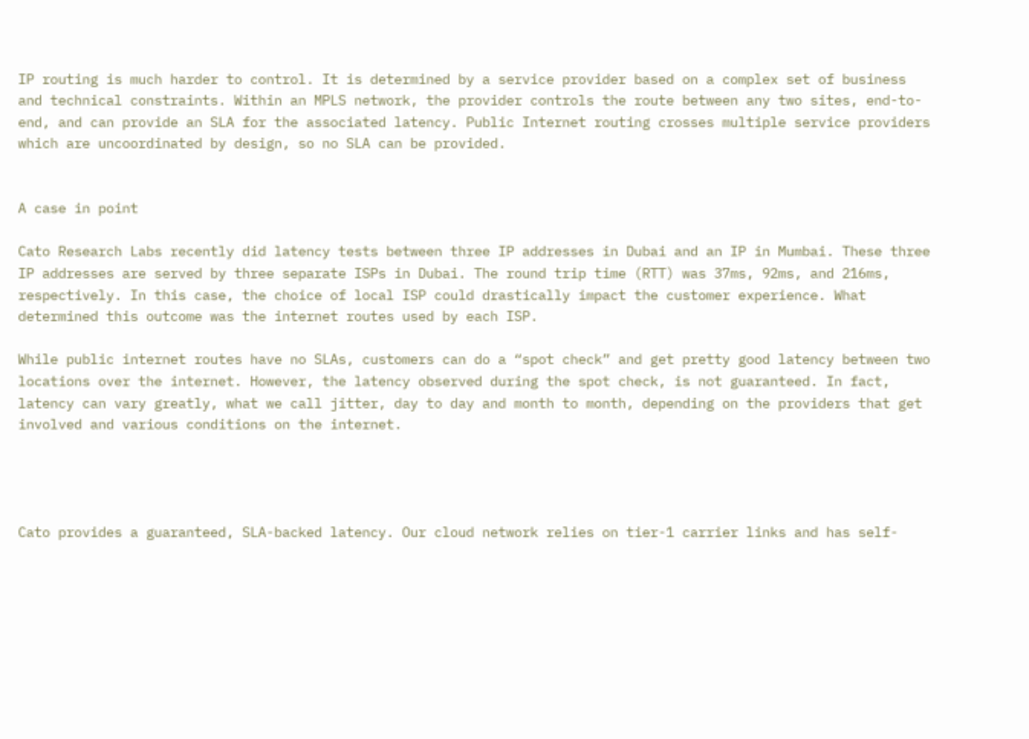IP routing is much harder to control. It is determined by a service provider based on a complex set of business and technical constraints. Within an MPLS network, the provider controls the route between any two sites, end-to-end, and can provide an SLA for the associated latency. Public Internet routing crosses multiple service providers which are uncoordinated by design, so no SLA can be provided.


A case in point

Cato Research Labs recently did latency tests between three IP addresses in Dubai and an IP in Mumbai. These three IP addresses are served by three separate ISPs in Dubai. The round trip time (RTT) was 37ms, 92ms, and 216ms, respectively. In this case, the choice of local ISP could drastically impact the customer experience. What determined this outcome was the internet routes used by each ISP.

While public internet routes have no SLAs, customers can do a “spot check” and get pretty good latency between two locations over the internet. However, the latency observed during the spot check, is not guaranteed. In fact, latency can vary greatly, what we call jitter, day to day and month to month, depending on the providers that get involved and various conditions on the internet.




Cato provides a guaranteed, SLA-backed latency. Our cloud network relies on tier-1 carrier links and has self-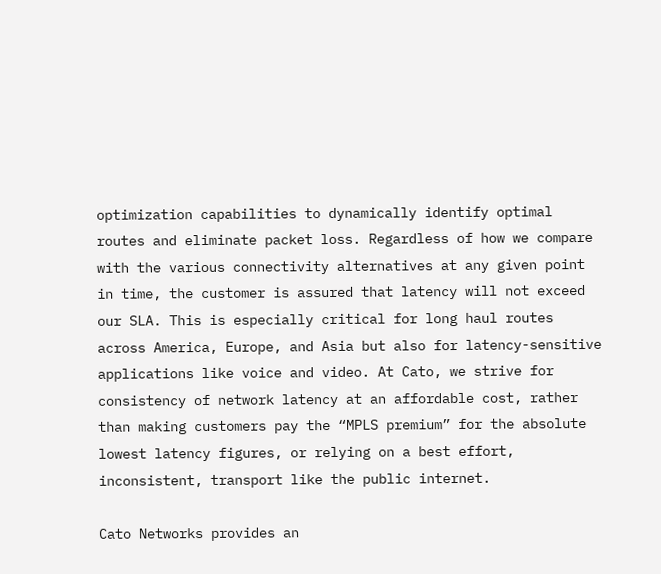optimization capabilities to dynamically identify optimal routes and eliminate packet loss. Regardless of how we compare with the various connectivity alternatives at any given point in time, the customer is assured that latency will not exceed our SLA. This is especially critical for long haul routes across America, Europe, and Asia but also for latency-sensitive applications like voice and video. At Cato, we strive for consistency of network latency at an affordable cost, rather than making customers pay the “MPLS premium” for the absolute lowest latency figures, or relying on a best effort, inconsistent, transport like the public internet.

Cato Networks provides an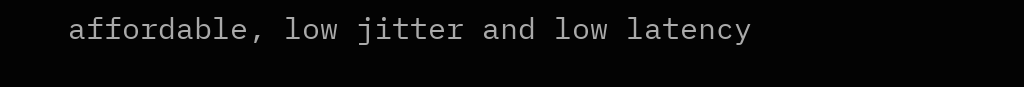affordable, low jitter and low latency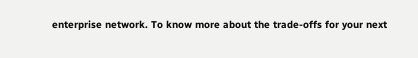enterprise network. To know more about the trade-offs for your next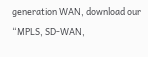generation WAN, download our “MPLS, SD-WAN,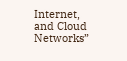Internet, and Cloud Networks”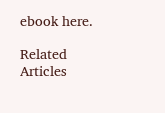ebook here.

Related Articles